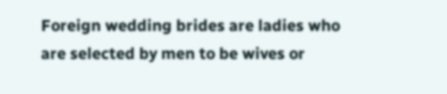Foreign wedding brides are ladies who are selected by men to be wives or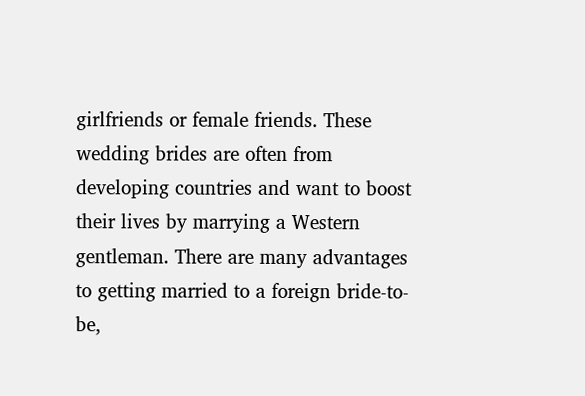girlfriends or female friends. These wedding brides are often from developing countries and want to boost their lives by marrying a Western gentleman. There are many advantages to getting married to a foreign bride-to-be,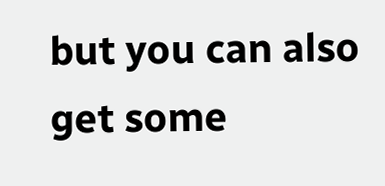but you can also get some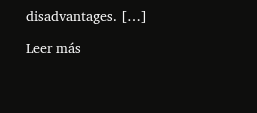disadvantages. […]

Leer más